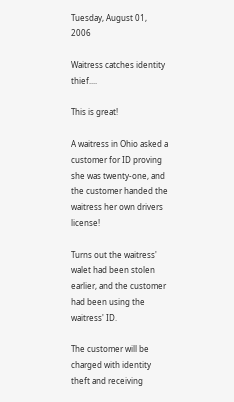Tuesday, August 01, 2006

Waitress catches identity thief....

This is great!

A waitress in Ohio asked a customer for ID proving she was twenty-one, and the customer handed the waitress her own drivers license!

Turns out the waitress' walet had been stolen earlier, and the customer had been using the waitress' ID.

The customer will be charged with identity theft and receiving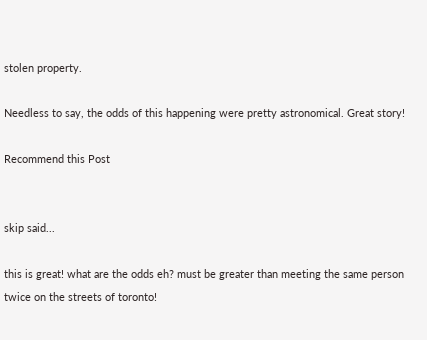stolen property.

Needless to say, the odds of this happening were pretty astronomical. Great story!

Recommend this Post


skip said...

this is great! what are the odds eh? must be greater than meeting the same person twice on the streets of toronto!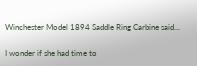Winchester Model 1894 Saddle Ring Carbine said...

I wonder if she had time to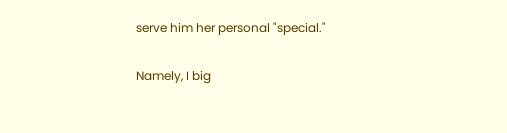serve him her personal "special."

Namely, I big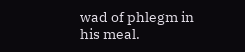wad of phlegm in his meal.